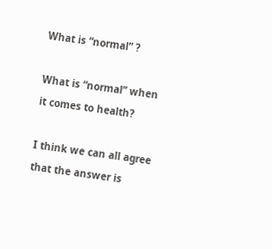What is “normal” ?

What is “normal” when it comes to health?

I think we can all agree that the answer is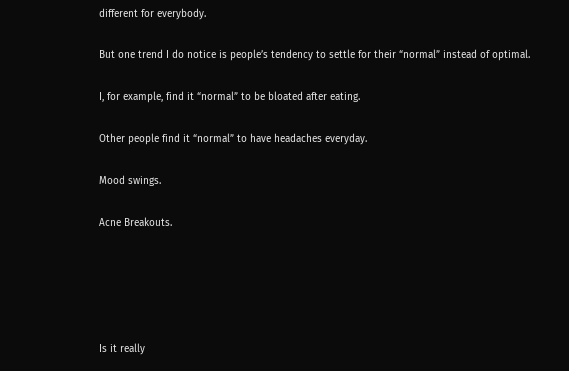different for everybody.

But one trend I do notice is people’s tendency to settle for their “normal” instead of optimal.

I, for example, find it “normal” to be bloated after eating.

Other people find it “normal” to have headaches everyday.

Mood swings.

Acne Breakouts.





Is it really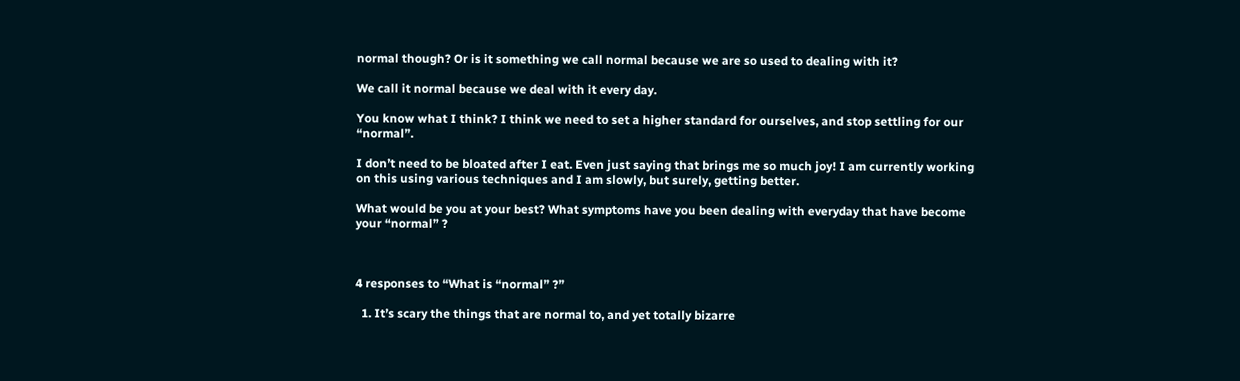normal though? Or is it something we call normal because we are so used to dealing with it?

We call it normal because we deal with it every day.

You know what I think? I think we need to set a higher standard for ourselves, and stop settling for our “normal”.

I don’t need to be bloated after I eat. Even just saying that brings me so much joy! I am currently working on this using various techniques and I am slowly, but surely, getting better.

What would be you at your best? What symptoms have you been dealing with everyday that have become your “normal” ?



4 responses to “What is “normal” ?”

  1. It’s scary the things that are normal to, and yet totally bizarre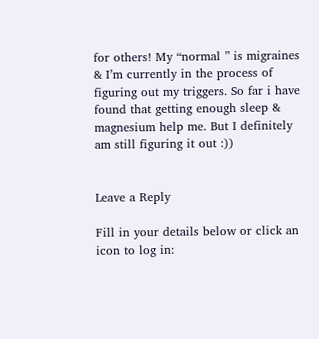for others! My “normal ” is migraines & I’m currently in the process of figuring out my triggers. So far i have found that getting enough sleep & magnesium help me. But I definitely am still figuring it out :))


Leave a Reply

Fill in your details below or click an icon to log in: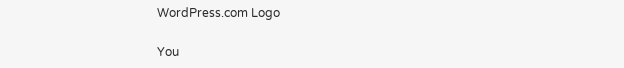WordPress.com Logo

You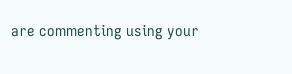are commenting using your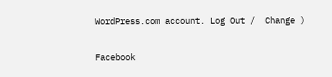WordPress.com account. Log Out /  Change )

Facebook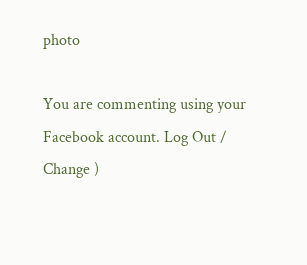photo

You are commenting using your Facebook account. Log Out /  Change )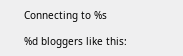Connecting to %s

%d bloggers like this: